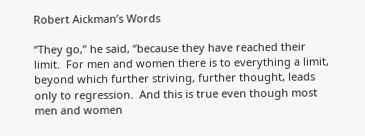Robert Aickman’s Words

“They go,” he said, “because they have reached their limit.  For men and women there is to everything a limit, beyond which further striving, further thought, leads only to regression.  And this is true even though most men and women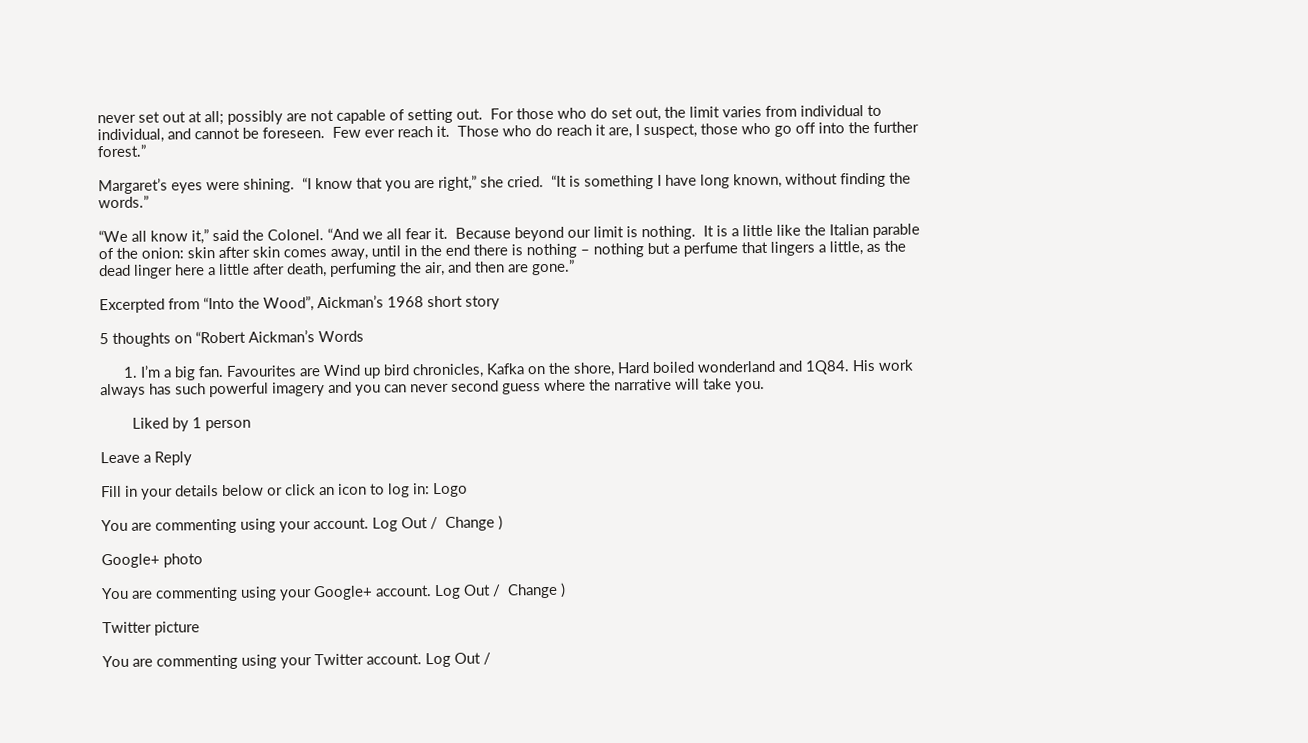never set out at all; possibly are not capable of setting out.  For those who do set out, the limit varies from individual to individual, and cannot be foreseen.  Few ever reach it.  Those who do reach it are, I suspect, those who go off into the further forest.”

Margaret’s eyes were shining.  “I know that you are right,” she cried.  “It is something I have long known, without finding the words.”

“We all know it,” said the Colonel. “And we all fear it.  Because beyond our limit is nothing.  It is a little like the Italian parable of the onion: skin after skin comes away, until in the end there is nothing – nothing but a perfume that lingers a little, as the dead linger here a little after death, perfuming the air, and then are gone.”

Excerpted from “Into the Wood”, Aickman’s 1968 short story

5 thoughts on “Robert Aickman’s Words

      1. I’m a big fan. Favourites are Wind up bird chronicles, Kafka on the shore, Hard boiled wonderland and 1Q84. His work always has such powerful imagery and you can never second guess where the narrative will take you.

        Liked by 1 person

Leave a Reply

Fill in your details below or click an icon to log in: Logo

You are commenting using your account. Log Out /  Change )

Google+ photo

You are commenting using your Google+ account. Log Out /  Change )

Twitter picture

You are commenting using your Twitter account. Log Out /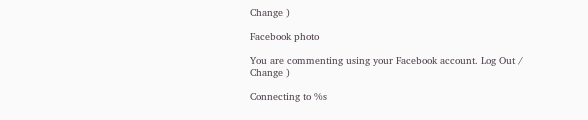Change )

Facebook photo

You are commenting using your Facebook account. Log Out /  Change )

Connecting to %s